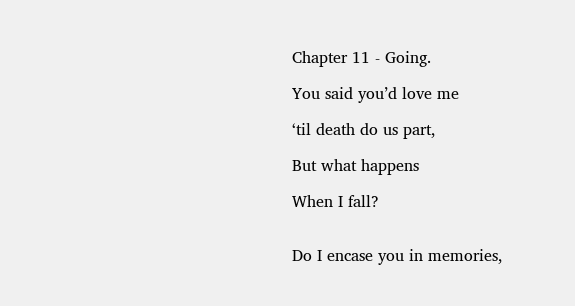Chapter 11 - Going.

You said you’d love me

‘til death do us part,

But what happens

When I fall?


Do I encase you in memories,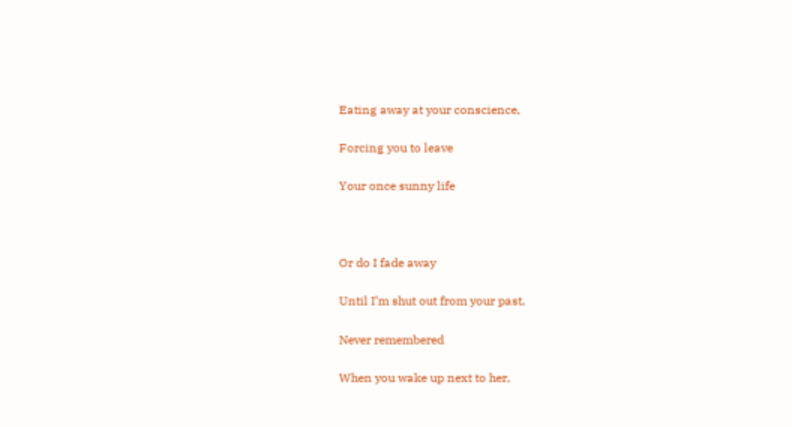Eating away at your conscience,

Forcing you to leave

Your once sunny life



Or do I fade away

Until I’m shut out from your past,

Never remembered

When you wake up next to her,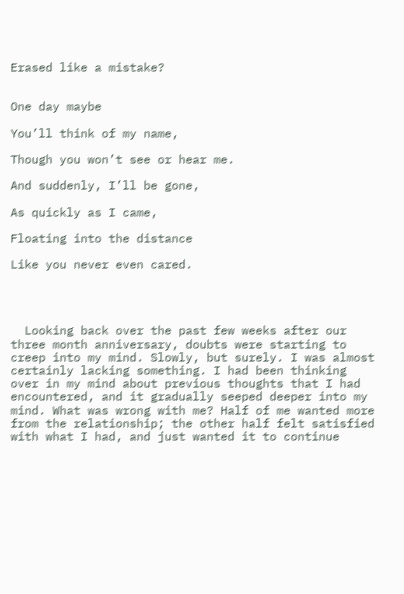Erased like a mistake?


One day maybe

You’ll think of my name,

Though you won’t see or hear me.

And suddenly, I’ll be gone,

As quickly as I came,

Floating into the distance

Like you never even cared.




  Looking back over the past few weeks after our three month anniversary, doubts were starting to creep into my mind. Slowly, but surely. I was almost certainly lacking something. I had been thinking over in my mind about previous thoughts that I had encountered, and it gradually seeped deeper into my mind. What was wrong with me? Half of me wanted more from the relationship; the other half felt satisfied with what I had, and just wanted it to continue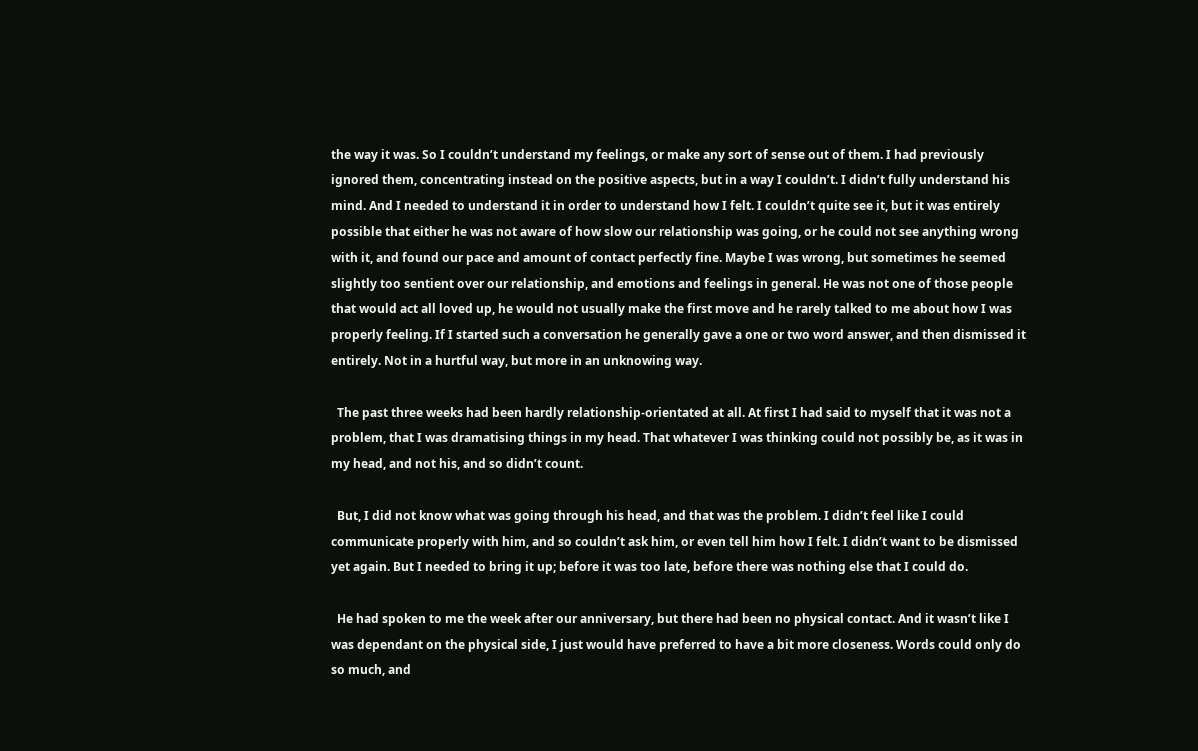the way it was. So I couldn’t understand my feelings, or make any sort of sense out of them. I had previously ignored them, concentrating instead on the positive aspects, but in a way I couldn’t. I didn’t fully understand his mind. And I needed to understand it in order to understand how I felt. I couldn’t quite see it, but it was entirely possible that either he was not aware of how slow our relationship was going, or he could not see anything wrong with it, and found our pace and amount of contact perfectly fine. Maybe I was wrong, but sometimes he seemed slightly too sentient over our relationship, and emotions and feelings in general. He was not one of those people that would act all loved up, he would not usually make the first move and he rarely talked to me about how I was properly feeling. If I started such a conversation he generally gave a one or two word answer, and then dismissed it entirely. Not in a hurtful way, but more in an unknowing way.

  The past three weeks had been hardly relationship-orientated at all. At first I had said to myself that it was not a problem, that I was dramatising things in my head. That whatever I was thinking could not possibly be, as it was in my head, and not his, and so didn’t count.

  But, I did not know what was going through his head, and that was the problem. I didn’t feel like I could communicate properly with him, and so couldn’t ask him, or even tell him how I felt. I didn’t want to be dismissed yet again. But I needed to bring it up; before it was too late, before there was nothing else that I could do.

  He had spoken to me the week after our anniversary, but there had been no physical contact. And it wasn’t like I was dependant on the physical side, I just would have preferred to have a bit more closeness. Words could only do so much, and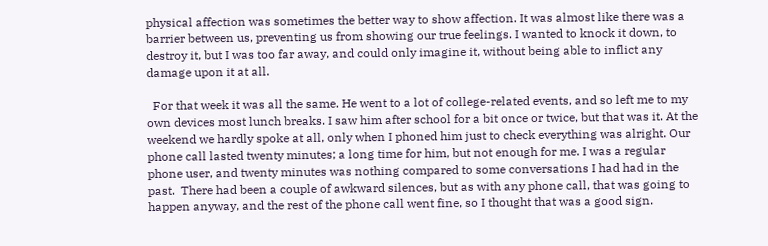physical affection was sometimes the better way to show affection. It was almost like there was a barrier between us, preventing us from showing our true feelings. I wanted to knock it down, to destroy it, but I was too far away, and could only imagine it, without being able to inflict any damage upon it at all.

  For that week it was all the same. He went to a lot of college-related events, and so left me to my own devices most lunch breaks. I saw him after school for a bit once or twice, but that was it. At the weekend we hardly spoke at all, only when I phoned him just to check everything was alright. Our phone call lasted twenty minutes; a long time for him, but not enough for me. I was a regular phone user, and twenty minutes was nothing compared to some conversations I had had in the past.  There had been a couple of awkward silences, but as with any phone call, that was going to happen anyway, and the rest of the phone call went fine, so I thought that was a good sign.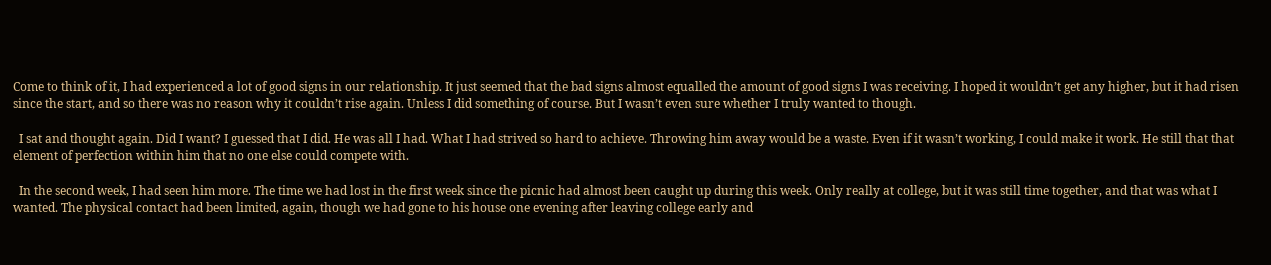Come to think of it, I had experienced a lot of good signs in our relationship. It just seemed that the bad signs almost equalled the amount of good signs I was receiving. I hoped it wouldn’t get any higher, but it had risen since the start, and so there was no reason why it couldn’t rise again. Unless I did something of course. But I wasn’t even sure whether I truly wanted to though.

  I sat and thought again. Did I want? I guessed that I did. He was all I had. What I had strived so hard to achieve. Throwing him away would be a waste. Even if it wasn’t working, I could make it work. He still that that element of perfection within him that no one else could compete with.

  In the second week, I had seen him more. The time we had lost in the first week since the picnic had almost been caught up during this week. Only really at college, but it was still time together, and that was what I wanted. The physical contact had been limited, again, though we had gone to his house one evening after leaving college early and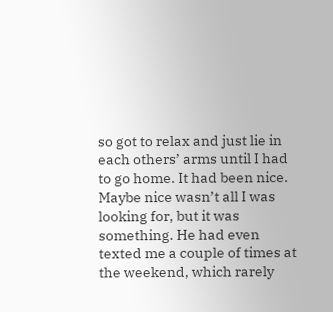so got to relax and just lie in each others’ arms until I had to go home. It had been nice. Maybe nice wasn’t all I was looking for, but it was something. He had even texted me a couple of times at the weekend, which rarely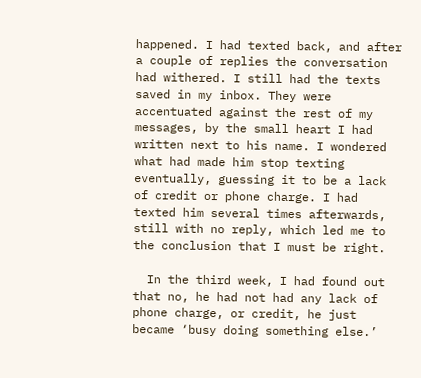happened. I had texted back, and after a couple of replies the conversation had withered. I still had the texts saved in my inbox. They were accentuated against the rest of my messages, by the small heart I had written next to his name. I wondered what had made him stop texting eventually, guessing it to be a lack of credit or phone charge. I had texted him several times afterwards, still with no reply, which led me to the conclusion that I must be right.

  In the third week, I had found out that no, he had not had any lack of phone charge, or credit, he just became ‘busy doing something else.’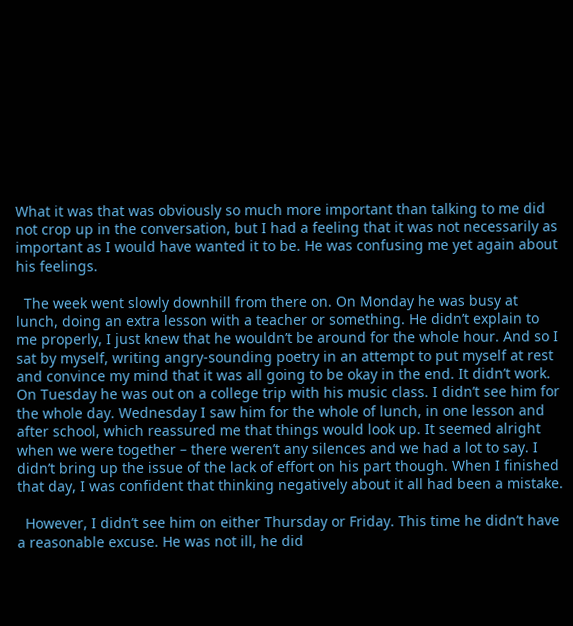What it was that was obviously so much more important than talking to me did not crop up in the conversation, but I had a feeling that it was not necessarily as important as I would have wanted it to be. He was confusing me yet again about his feelings.

  The week went slowly downhill from there on. On Monday he was busy at lunch, doing an extra lesson with a teacher or something. He didn’t explain to me properly, I just knew that he wouldn’t be around for the whole hour. And so I sat by myself, writing angry-sounding poetry in an attempt to put myself at rest and convince my mind that it was all going to be okay in the end. It didn’t work. On Tuesday he was out on a college trip with his music class. I didn’t see him for the whole day. Wednesday I saw him for the whole of lunch, in one lesson and after school, which reassured me that things would look up. It seemed alright when we were together – there weren’t any silences and we had a lot to say. I didn’t bring up the issue of the lack of effort on his part though. When I finished that day, I was confident that thinking negatively about it all had been a mistake.

  However, I didn’t see him on either Thursday or Friday. This time he didn’t have a reasonable excuse. He was not ill, he did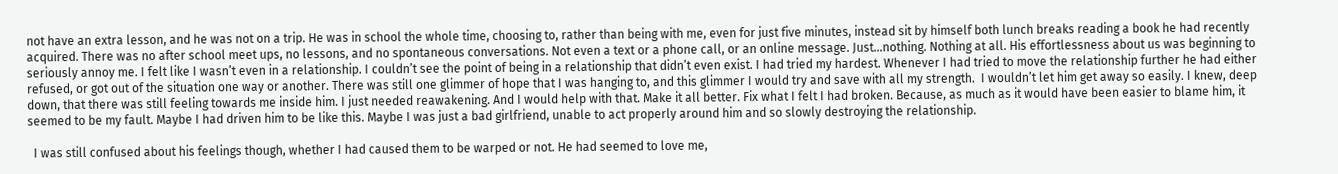not have an extra lesson, and he was not on a trip. He was in school the whole time, choosing to, rather than being with me, even for just five minutes, instead sit by himself both lunch breaks reading a book he had recently acquired. There was no after school meet ups, no lessons, and no spontaneous conversations. Not even a text or a phone call, or an online message. Just...nothing. Nothing at all. His effortlessness about us was beginning to seriously annoy me. I felt like I wasn’t even in a relationship. I couldn’t see the point of being in a relationship that didn’t even exist. I had tried my hardest. Whenever I had tried to move the relationship further he had either refused, or got out of the situation one way or another. There was still one glimmer of hope that I was hanging to, and this glimmer I would try and save with all my strength.  I wouldn’t let him get away so easily. I knew, deep down, that there was still feeling towards me inside him. I just needed reawakening. And I would help with that. Make it all better. Fix what I felt I had broken. Because, as much as it would have been easier to blame him, it seemed to be my fault. Maybe I had driven him to be like this. Maybe I was just a bad girlfriend, unable to act properly around him and so slowly destroying the relationship.

  I was still confused about his feelings though, whether I had caused them to be warped or not. He had seemed to love me,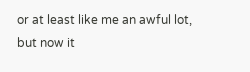or at least like me an awful lot, but now it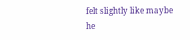felt slightly like maybe he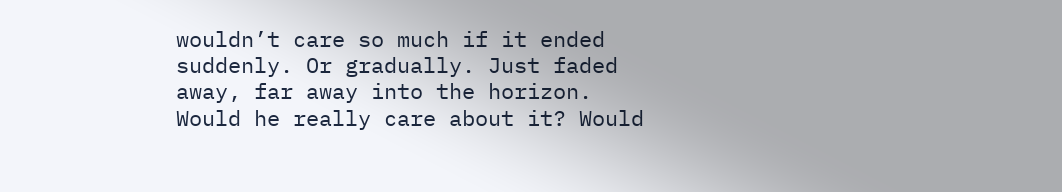wouldn’t care so much if it ended suddenly. Or gradually. Just faded away, far away into the horizon. Would he really care about it? Would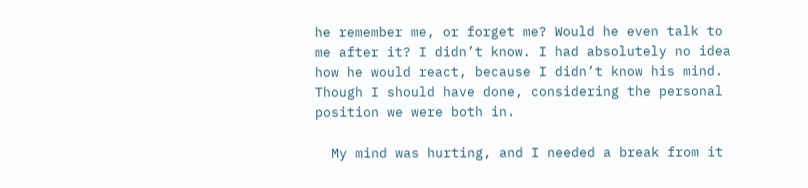he remember me, or forget me? Would he even talk to me after it? I didn’t know. I had absolutely no idea how he would react, because I didn’t know his mind. Though I should have done, considering the personal position we were both in.

  My mind was hurting, and I needed a break from it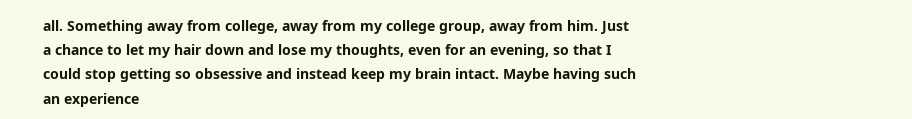all. Something away from college, away from my college group, away from him. Just a chance to let my hair down and lose my thoughts, even for an evening, so that I could stop getting so obsessive and instead keep my brain intact. Maybe having such an experience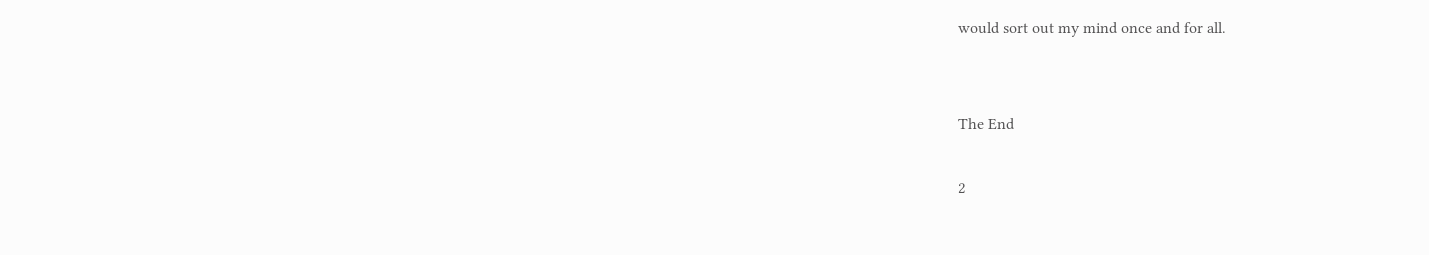would sort out my mind once and for all.


The End

2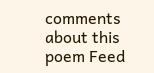comments about this poem Feed